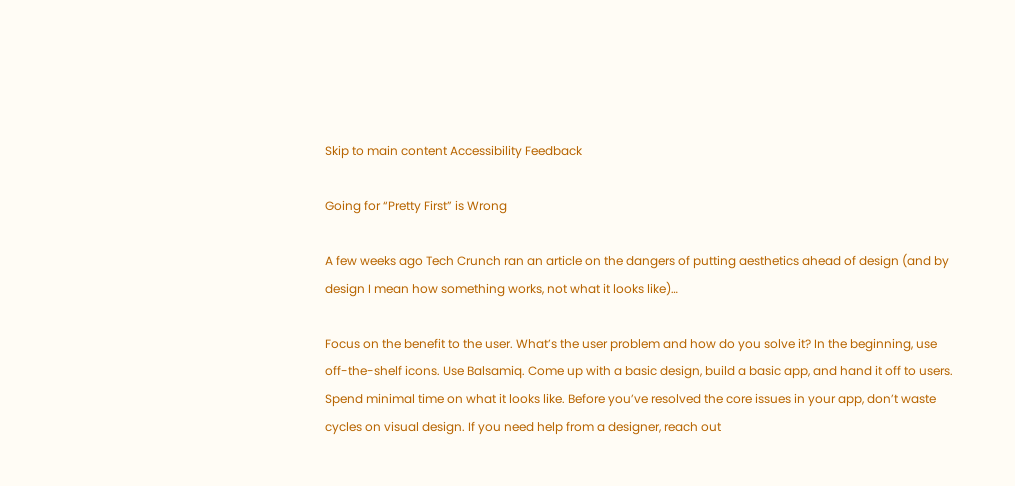Skip to main content Accessibility Feedback

Going for “Pretty First” is Wrong

A few weeks ago Tech Crunch ran an article on the dangers of putting aesthetics ahead of design (and by design I mean how something works, not what it looks like)…

Focus on the benefit to the user. What’s the user problem and how do you solve it? In the beginning, use off-the-shelf icons. Use Balsamiq. Come up with a basic design, build a basic app, and hand it off to users. Spend minimal time on what it looks like. Before you’ve resolved the core issues in your app, don’t waste cycles on visual design. If you need help from a designer, reach out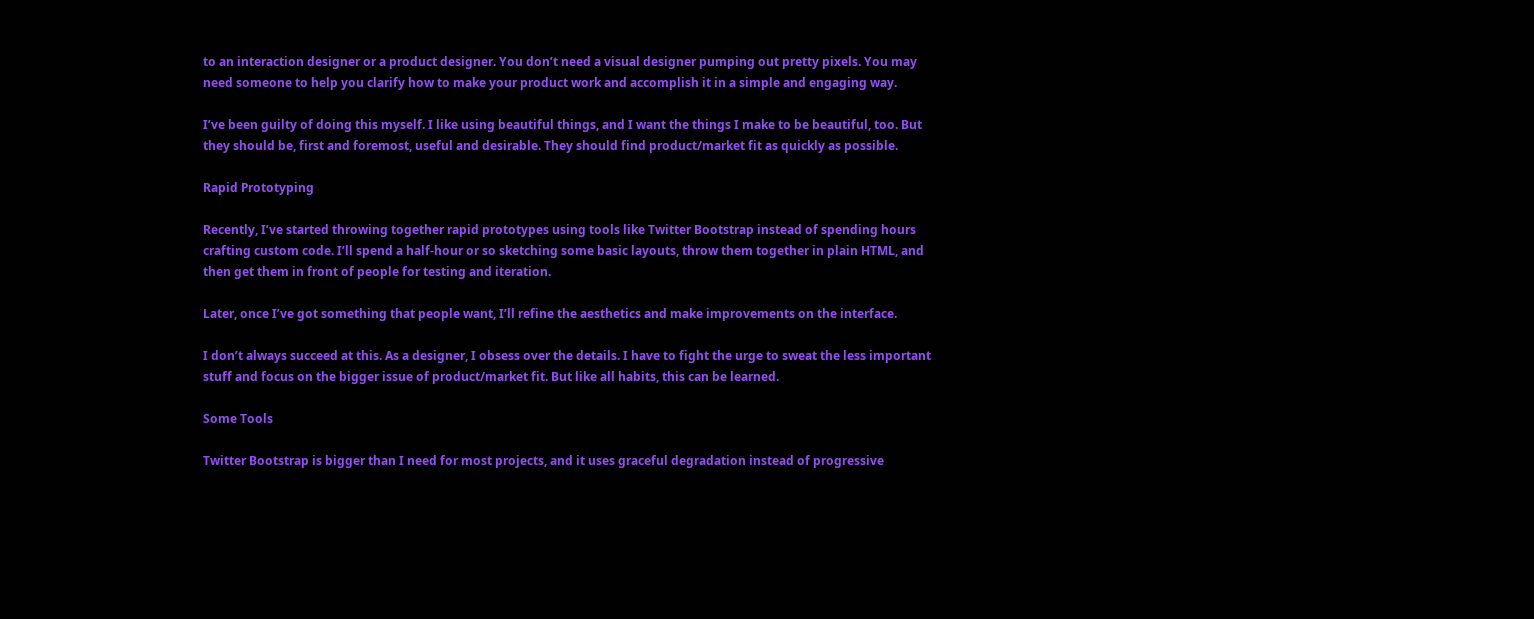to an interaction designer or a product designer. You don’t need a visual designer pumping out pretty pixels. You may need someone to help you clarify how to make your product work and accomplish it in a simple and engaging way.

I’ve been guilty of doing this myself. I like using beautiful things, and I want the things I make to be beautiful, too. But they should be, first and foremost, useful and desirable. They should find product/market fit as quickly as possible.

Rapid Prototyping

Recently, I’ve started throwing together rapid prototypes using tools like Twitter Bootstrap instead of spending hours crafting custom code. I’ll spend a half-hour or so sketching some basic layouts, throw them together in plain HTML, and then get them in front of people for testing and iteration.

Later, once I’ve got something that people want, I’ll refine the aesthetics and make improvements on the interface.

I don’t always succeed at this. As a designer, I obsess over the details. I have to fight the urge to sweat the less important stuff and focus on the bigger issue of product/market fit. But like all habits, this can be learned.

Some Tools

Twitter Bootstrap is bigger than I need for most projects, and it uses graceful degradation instead of progressive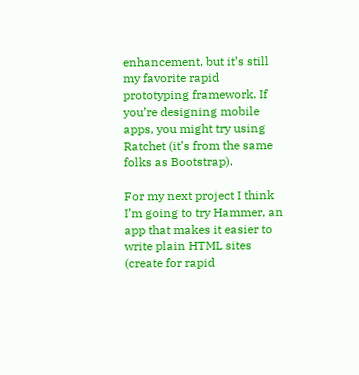enhancement, but it’s still my favorite rapid prototyping framework. If you’re designing mobile apps, you might try using Ratchet (it’s from the same folks as Bootstrap).

For my next project I think I’m going to try Hammer, an app that makes it easier to write plain HTML sites (create for rapid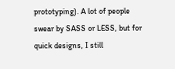prototyping). A lot of people swear by SASS or LESS, but for quick designs, I still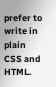prefer to write in plain CSS and HTML.